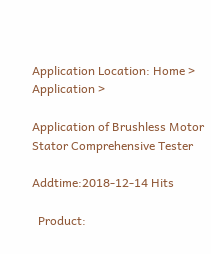Application Location: Home > Application >

Application of Brushless Motor Stator Comprehensive Tester

Addtime:2018-12-14 Hits

  Product: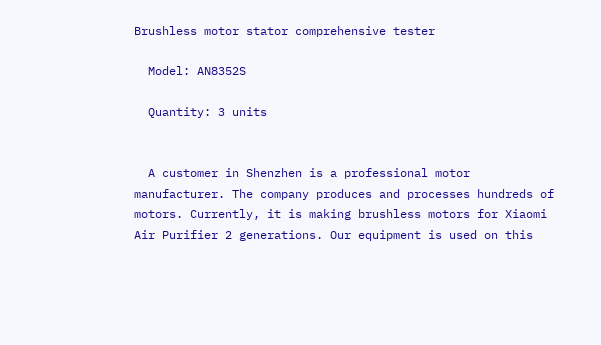Brushless motor stator comprehensive tester

  Model: AN8352S

  Quantity: 3 units


  A customer in Shenzhen is a professional motor manufacturer. The company produces and processes hundreds of motors. Currently, it is making brushless motors for Xiaomi Air Purifier 2 generations. Our equipment is used on this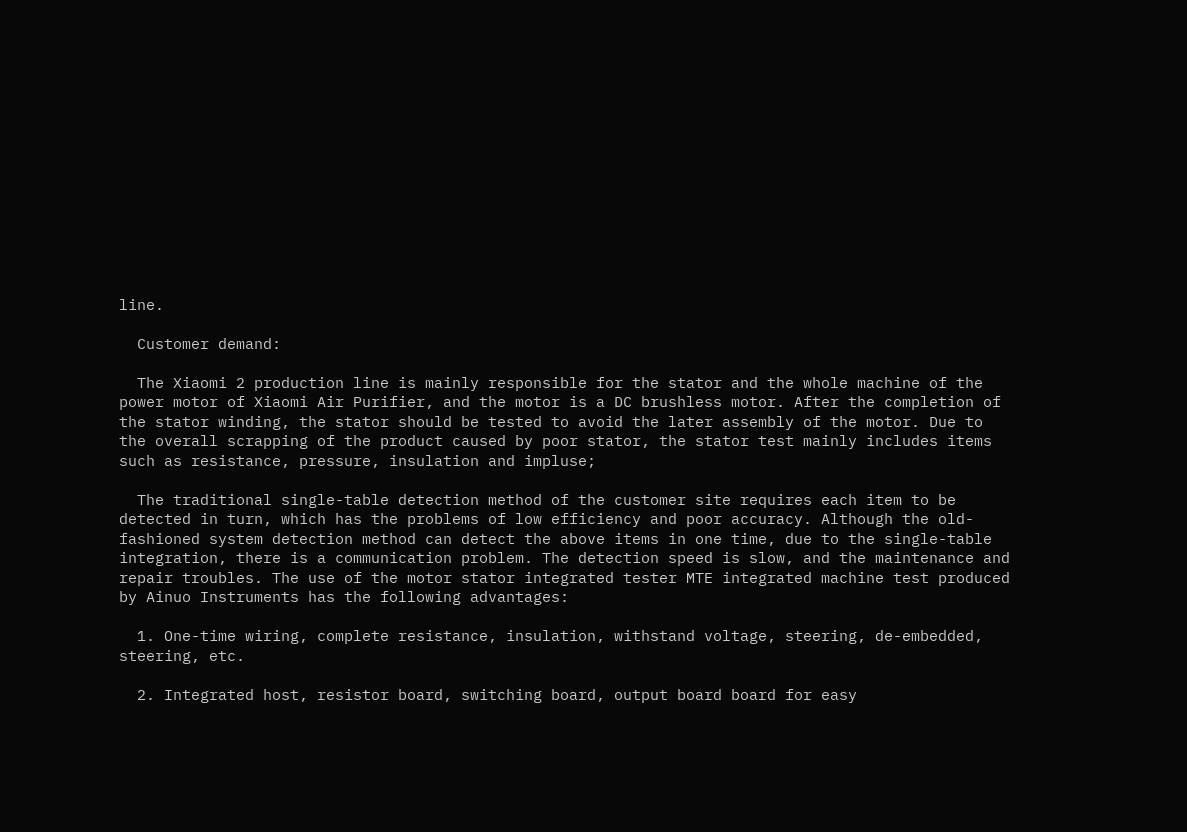line.

  Customer demand:

  The Xiaomi 2 production line is mainly responsible for the stator and the whole machine of the power motor of Xiaomi Air Purifier, and the motor is a DC brushless motor. After the completion of the stator winding, the stator should be tested to avoid the later assembly of the motor. Due to the overall scrapping of the product caused by poor stator, the stator test mainly includes items such as resistance, pressure, insulation and impluse;

  The traditional single-table detection method of the customer site requires each item to be detected in turn, which has the problems of low efficiency and poor accuracy. Although the old-fashioned system detection method can detect the above items in one time, due to the single-table integration, there is a communication problem. The detection speed is slow, and the maintenance and repair troubles. The use of the motor stator integrated tester MTE integrated machine test produced by Ainuo Instruments has the following advantages:

  1. One-time wiring, complete resistance, insulation, withstand voltage, steering, de-embedded, steering, etc.

  2. Integrated host, resistor board, switching board, output board board for easy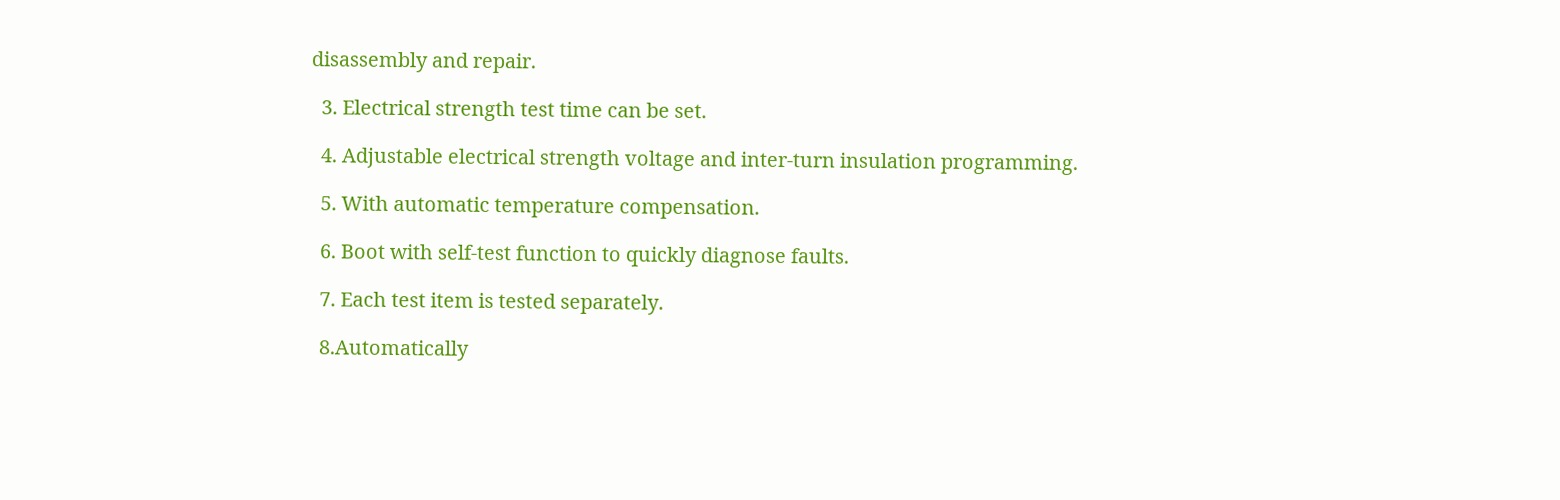disassembly and repair.

  3. Electrical strength test time can be set.

  4. Adjustable electrical strength voltage and inter-turn insulation programming.

  5. With automatic temperature compensation.

  6. Boot with self-test function to quickly diagnose faults.

  7. Each test item is tested separately.

  8.Automatically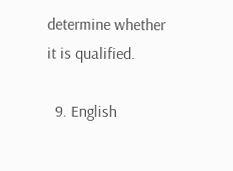determine whether it is qualified.

  9. English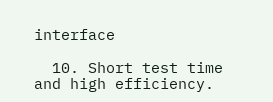interface

  10. Short test time and high efficiency.